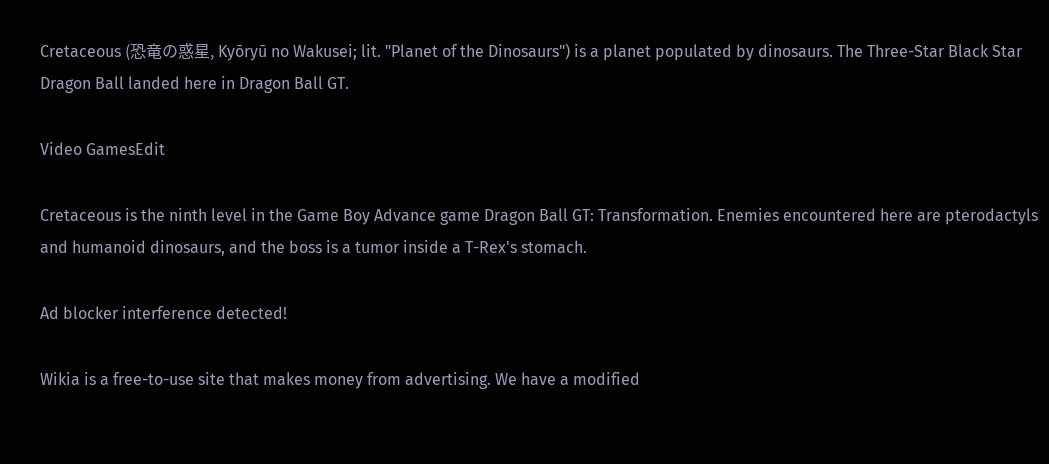Cretaceous (恐竜の惑星, Kyōryū no Wakusei; lit. "Planet of the Dinosaurs") is a planet populated by dinosaurs. The Three-Star Black Star Dragon Ball landed here in Dragon Ball GT.

Video GamesEdit

Cretaceous is the ninth level in the Game Boy Advance game Dragon Ball GT: Transformation. Enemies encountered here are pterodactyls and humanoid dinosaurs, and the boss is a tumor inside a T-Rex's stomach.

Ad blocker interference detected!

Wikia is a free-to-use site that makes money from advertising. We have a modified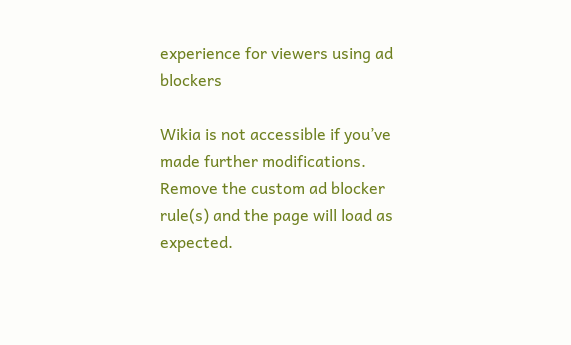experience for viewers using ad blockers

Wikia is not accessible if you’ve made further modifications. Remove the custom ad blocker rule(s) and the page will load as expected.